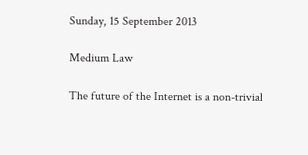Sunday, 15 September 2013

Medium Law

The future of the Internet is a non-trivial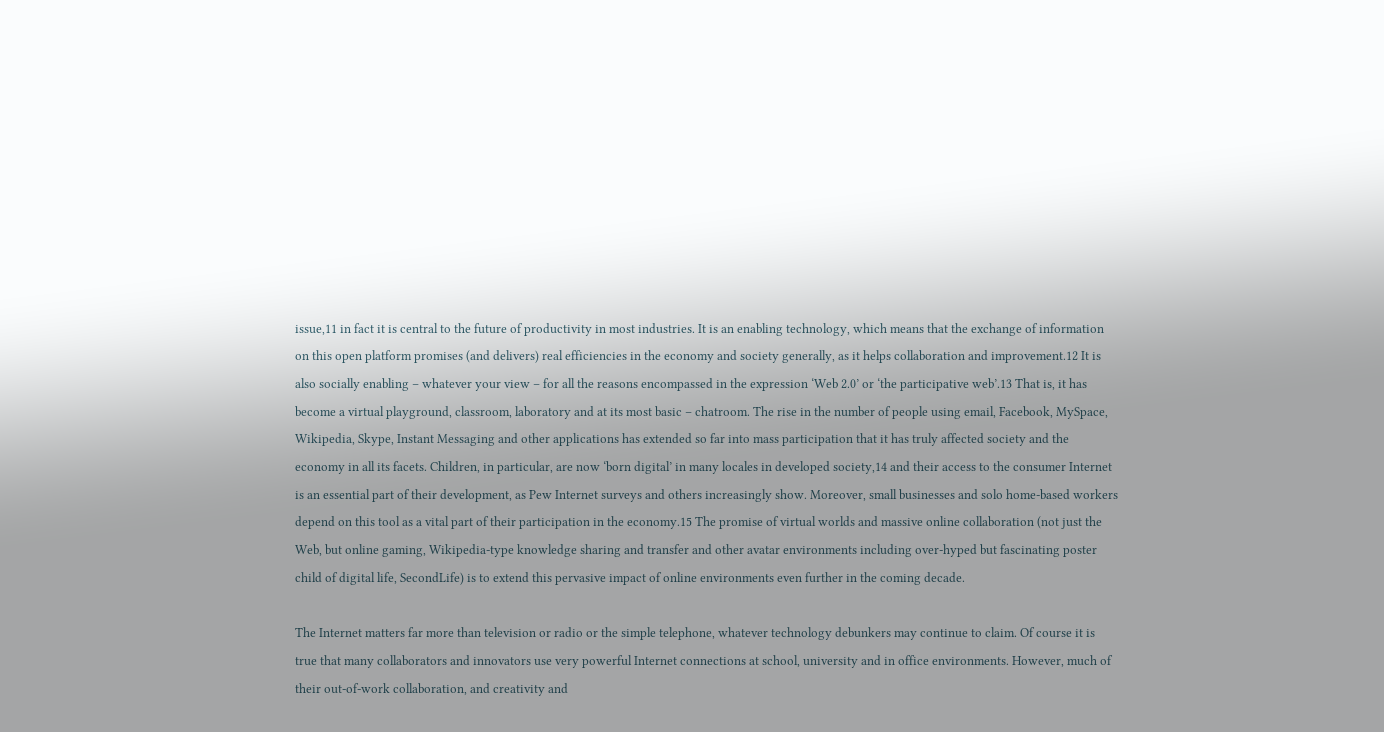issue,11 in fact it is central to the future of productivity in most industries. It is an enabling technology, which means that the exchange of information on this open platform promises (and delivers) real efficiencies in the economy and society generally, as it helps collaboration and improvement.12 It is also socially enabling – whatever your view – for all the reasons encompassed in the expression ‘Web 2.0’ or ‘the participative web’.13 That is, it has become a virtual playground, classroom, laboratory and at its most basic – chatroom. The rise in the number of people using email, Facebook, MySpace, Wikipedia, Skype, Instant Messaging and other applications has extended so far into mass participation that it has truly affected society and the economy in all its facets. Children, in particular, are now ‘born digital’ in many locales in developed society,14 and their access to the consumer Internet is an essential part of their development, as Pew Internet surveys and others increasingly show. Moreover, small businesses and solo home-based workers depend on this tool as a vital part of their participation in the economy.15 The promise of virtual worlds and massive online collaboration (not just the Web, but online gaming, Wikipedia-type knowledge sharing and transfer and other avatar environments including over-hyped but fascinating poster child of digital life, SecondLife) is to extend this pervasive impact of online environments even further in the coming decade.

The Internet matters far more than television or radio or the simple telephone, whatever technology debunkers may continue to claim. Of course it is true that many collaborators and innovators use very powerful Internet connections at school, university and in office environments. However, much of their out-of-work collaboration, and creativity and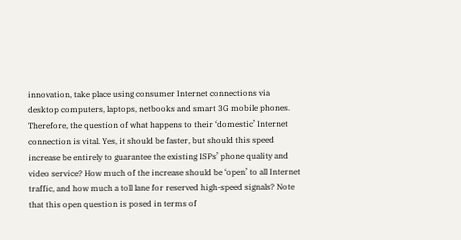innovation, take place using consumer Internet connections via desktop computers, laptops, netbooks and smart 3G mobile phones. Therefore, the question of what happens to their ‘domestic’ Internet connection is vital. Yes, it should be faster, but should this speed increase be entirely to guarantee the existing ISPs’ phone quality and video service? How much of the increase should be ‘open’ to all Internet traffic, and how much a toll lane for reserved high-speed signals? Note that this open question is posed in terms of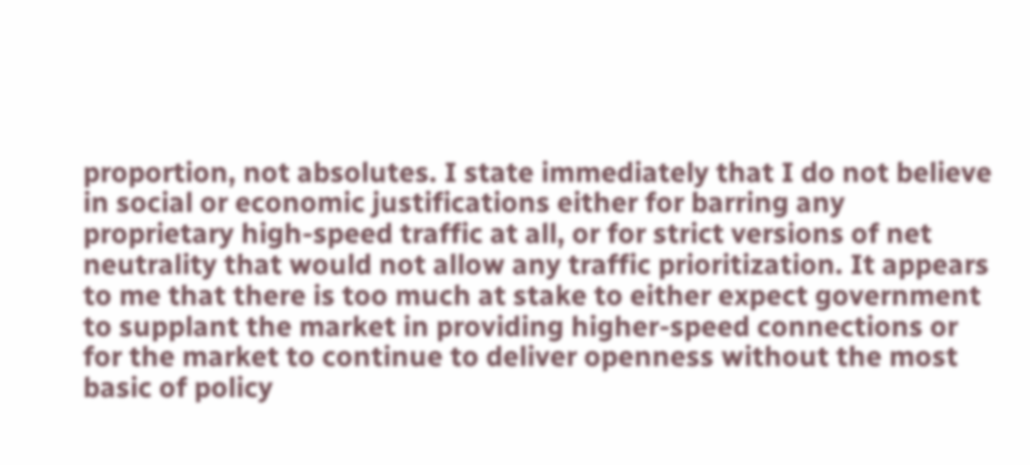proportion, not absolutes. I state immediately that I do not believe in social or economic justifications either for barring any proprietary high-speed traffic at all, or for strict versions of net neutrality that would not allow any traffic prioritization. It appears to me that there is too much at stake to either expect government to supplant the market in providing higher-speed connections or for the market to continue to deliver openness without the most basic of policy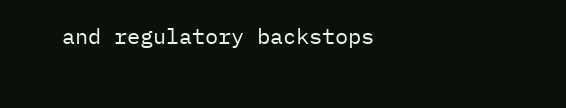and regulatory backstops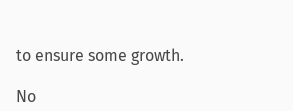to ensure some growth.

No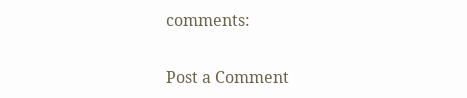comments:

Post a Comment